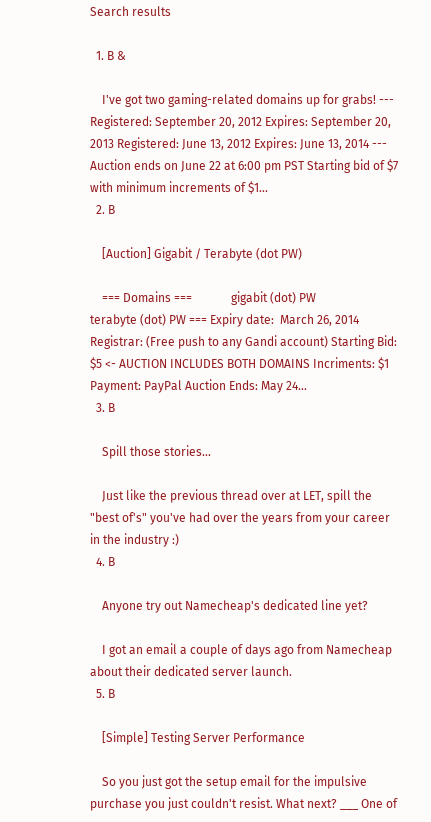Search results

  1. B &

    I've got two gaming-related domains up for grabs! --- Registered: September 20, 2012 Expires: September 20, 2013 Registered: June 13, 2012 Expires: June 13, 2014 --- Auction ends on June 22 at 6:00 pm PST Starting bid of $7 with minimum increments of $1...
  2. B

    [Auction] Gigabit / Terabyte (dot PW)

    === Domains ===             gigabit (dot) PW            terabyte (dot) PW === Expiry date:  March 26, 2014 Registrar: (Free push to any Gandi account) Starting Bid:  $5 <- AUCTION INCLUDES BOTH DOMAINS Incriments: $1 Payment: PayPal Auction Ends: May 24...
  3. B

    Spill those stories...

    Just like the previous thread over at LET, spill the "best of's" you've had over the years from your career in the industry :)
  4. B

    Anyone try out Namecheap's dedicated line yet?

    I got an email a couple of days ago from Namecheap about their dedicated server launch.
  5. B

    [Simple] Testing Server Performance

    So you just got the setup email for the impulsive purchase you just couldn't resist. What next? ___ One of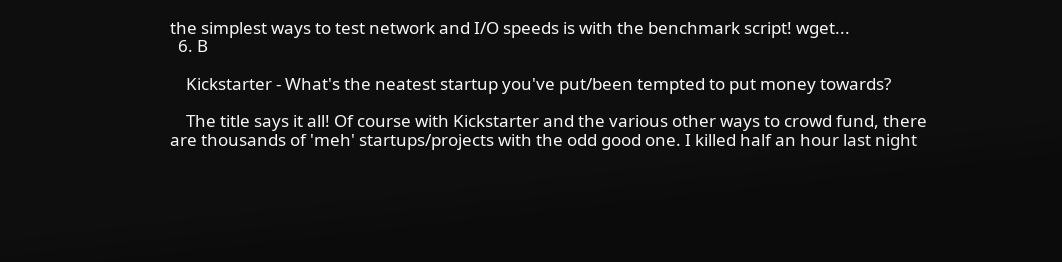the simplest ways to test network and I/O speeds is with the benchmark script! wget...
  6. B

    Kickstarter - What's the neatest startup you've put/been tempted to put money towards?

    The title says it all! Of course with Kickstarter and the various other ways to crowd fund, there are thousands of 'meh' startups/projects with the odd good one. I killed half an hour last night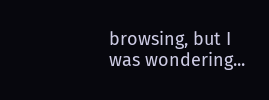browsing, but I was wondering...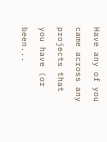Have any of you came across any projects that you have (or been...